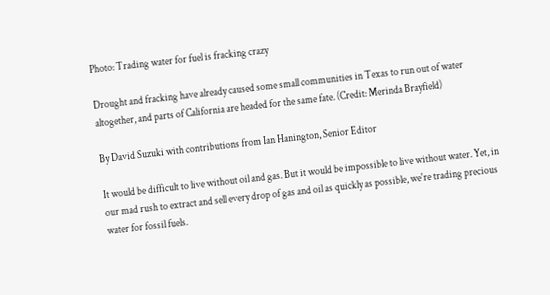Photo: Trading water for fuel is fracking crazy

Drought and fracking have already caused some small communities in Texas to run out of water altogether, and parts of California are headed for the same fate. (Credit: Merinda Brayfield)

By David Suzuki with contributions from Ian Hanington, Senior Editor

It would be difficult to live without oil and gas. But it would be impossible to live without water. Yet, in our mad rush to extract and sell every drop of gas and oil as quickly as possible, we're trading precious water for fossil fuels.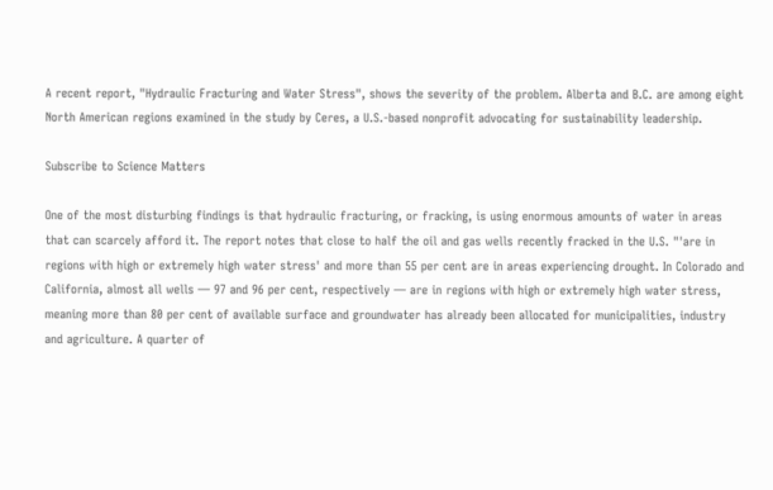A recent report, "Hydraulic Fracturing and Water Stress", shows the severity of the problem. Alberta and B.C. are among eight North American regions examined in the study by Ceres, a U.S.-based nonprofit advocating for sustainability leadership.

Subscribe to Science Matters

One of the most disturbing findings is that hydraulic fracturing, or fracking, is using enormous amounts of water in areas that can scarcely afford it. The report notes that close to half the oil and gas wells recently fracked in the U.S. "'are in regions with high or extremely high water stress' and more than 55 per cent are in areas experiencing drought. In Colorado and California, almost all wells — 97 and 96 per cent, respectively — are in regions with high or extremely high water stress, meaning more than 80 per cent of available surface and groundwater has already been allocated for municipalities, industry and agriculture. A quarter of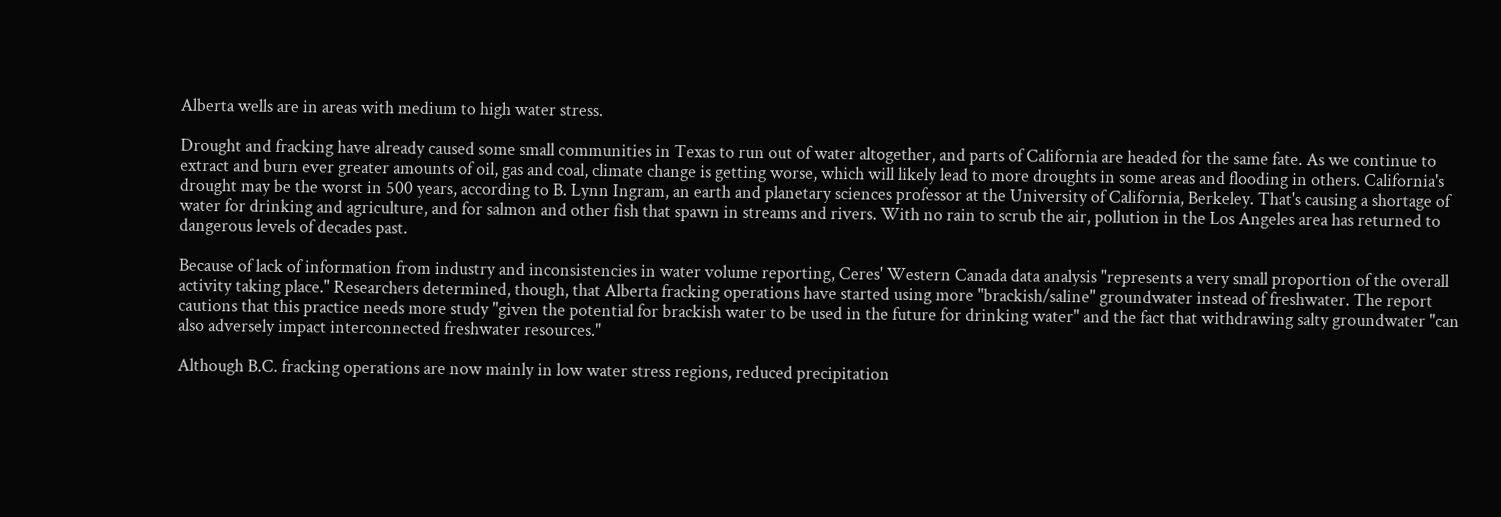Alberta wells are in areas with medium to high water stress.

Drought and fracking have already caused some small communities in Texas to run out of water altogether, and parts of California are headed for the same fate. As we continue to extract and burn ever greater amounts of oil, gas and coal, climate change is getting worse, which will likely lead to more droughts in some areas and flooding in others. California's drought may be the worst in 500 years, according to B. Lynn Ingram, an earth and planetary sciences professor at the University of California, Berkeley. That's causing a shortage of water for drinking and agriculture, and for salmon and other fish that spawn in streams and rivers. With no rain to scrub the air, pollution in the Los Angeles area has returned to dangerous levels of decades past.

Because of lack of information from industry and inconsistencies in water volume reporting, Ceres' Western Canada data analysis "represents a very small proportion of the overall activity taking place." Researchers determined, though, that Alberta fracking operations have started using more "brackish/saline" groundwater instead of freshwater. The report cautions that this practice needs more study "given the potential for brackish water to be used in the future for drinking water" and the fact that withdrawing salty groundwater "can also adversely impact interconnected freshwater resources."

Although B.C. fracking operations are now mainly in low water stress regions, reduced precipitation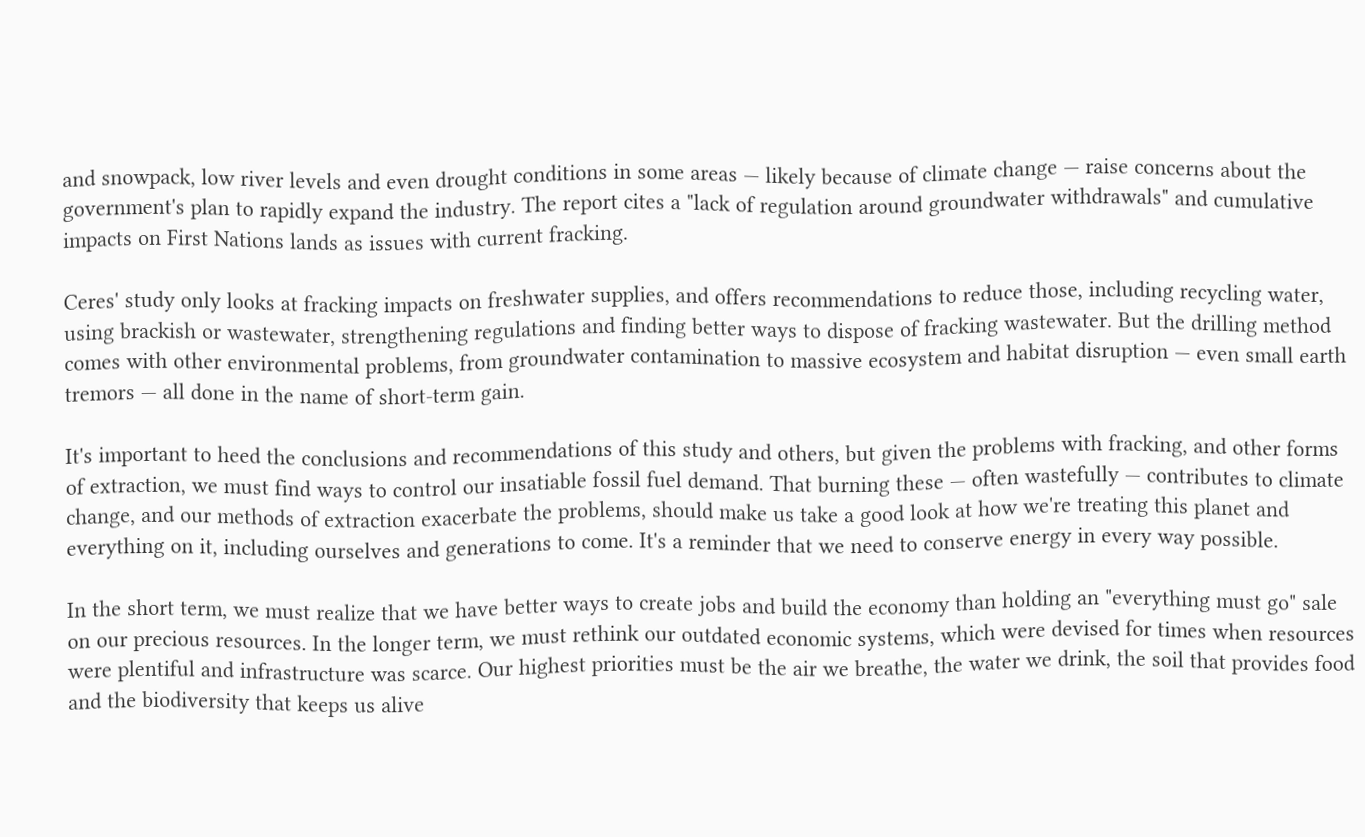and snowpack, low river levels and even drought conditions in some areas — likely because of climate change — raise concerns about the government's plan to rapidly expand the industry. The report cites a "lack of regulation around groundwater withdrawals" and cumulative impacts on First Nations lands as issues with current fracking.

Ceres' study only looks at fracking impacts on freshwater supplies, and offers recommendations to reduce those, including recycling water, using brackish or wastewater, strengthening regulations and finding better ways to dispose of fracking wastewater. But the drilling method comes with other environmental problems, from groundwater contamination to massive ecosystem and habitat disruption — even small earth tremors — all done in the name of short-term gain.

It's important to heed the conclusions and recommendations of this study and others, but given the problems with fracking, and other forms of extraction, we must find ways to control our insatiable fossil fuel demand. That burning these — often wastefully — contributes to climate change, and our methods of extraction exacerbate the problems, should make us take a good look at how we're treating this planet and everything on it, including ourselves and generations to come. It's a reminder that we need to conserve energy in every way possible.

In the short term, we must realize that we have better ways to create jobs and build the economy than holding an "everything must go" sale on our precious resources. In the longer term, we must rethink our outdated economic systems, which were devised for times when resources were plentiful and infrastructure was scarce. Our highest priorities must be the air we breathe, the water we drink, the soil that provides food and the biodiversity that keeps us alive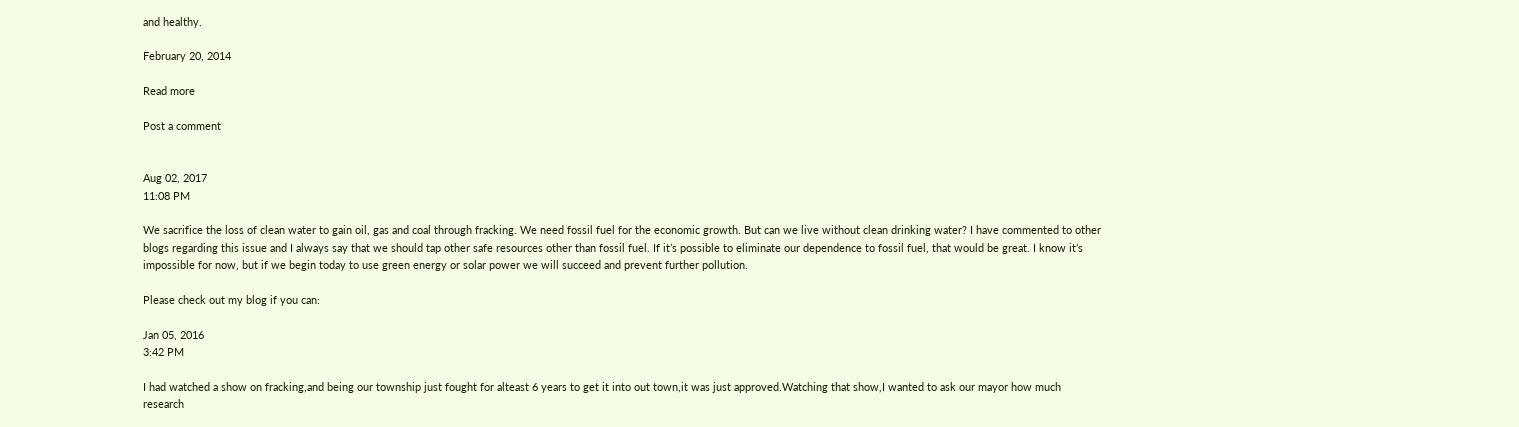and healthy.

February 20, 2014

Read more

Post a comment


Aug 02, 2017
11:08 PM

We sacrifice the loss of clean water to gain oil, gas and coal through fracking. We need fossil fuel for the economic growth. But can we live without clean drinking water? I have commented to other blogs regarding this issue and I always say that we should tap other safe resources other than fossil fuel. If it’s possible to eliminate our dependence to fossil fuel, that would be great. I know it’s impossible for now, but if we begin today to use green energy or solar power we will succeed and prevent further pollution.

Please check out my blog if you can:

Jan 05, 2016
3:42 PM

I had watched a show on fracking,and being our township just fought for alteast 6 years to get it into out town,it was just approved.Watching that show,I wanted to ask our mayor how much research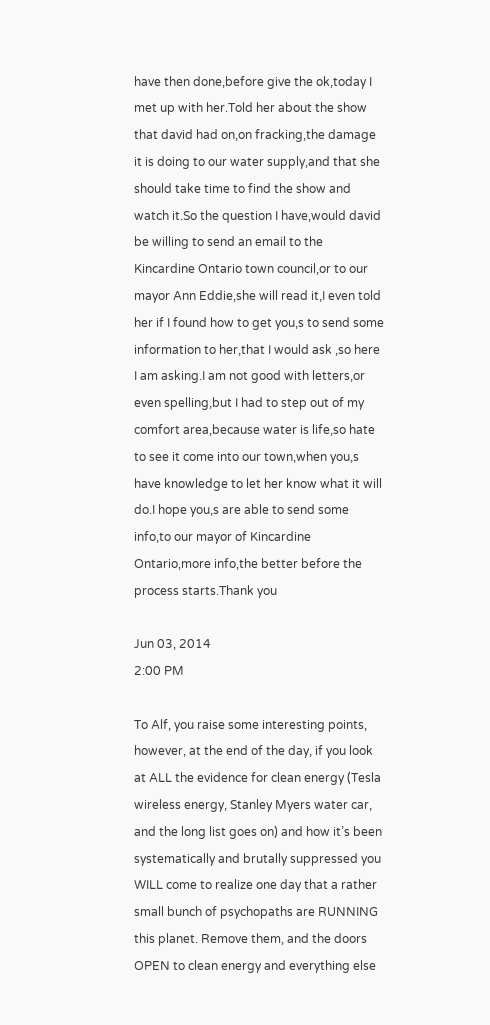have then done,before give the ok,today I met up with her.Told her about the show that david had on,on fracking,the damage it is doing to our water supply,and that she should take time to find the show and watch it.So the question I have,would david be willing to send an email to the Kincardine Ontario town council,or to our mayor Ann Eddie,she will read it,I even told her if I found how to get you,s to send some information to her,that I would ask ,so here I am asking.I am not good with letters,or even spelling,but I had to step out of my comfort area,because water is life,so hate to see it come into our town,when you,s have knowledge to let her know what it will do.I hope you,s are able to send some info,to our mayor of Kincardine Ontario,more info,the better before the process starts.Thank you

Jun 03, 2014
2:00 PM

To Alf, you raise some interesting points, however, at the end of the day, if you look at ALL the evidence for clean energy (Tesla wireless energy, Stanley Myers water car, and the long list goes on) and how it’s been systematically and brutally suppressed you WILL come to realize one day that a rather small bunch of psychopaths are RUNNING this planet. Remove them, and the doors OPEN to clean energy and everything else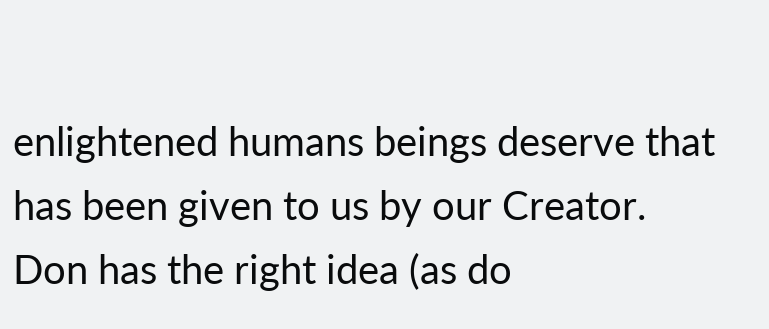enlightened humans beings deserve that has been given to us by our Creator. Don has the right idea (as do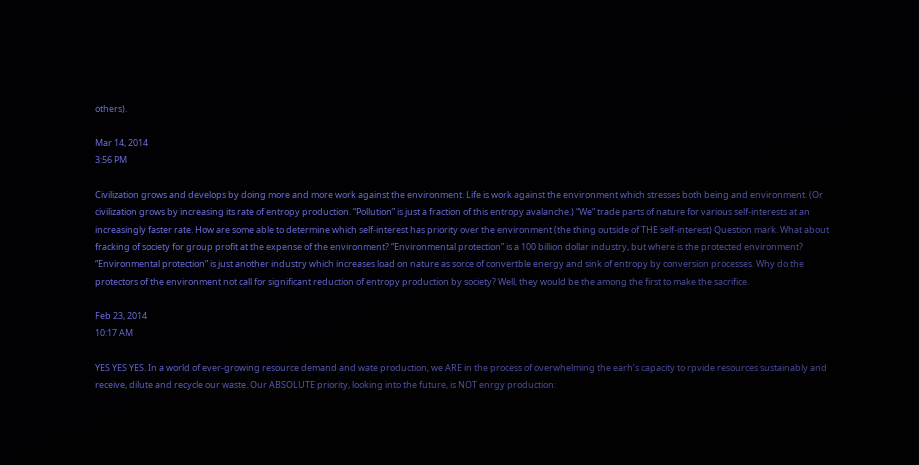others).

Mar 14, 2014
3:56 PM

Civilization grows and develops by doing more and more work against the environment. Life is work against the environment which stresses both being and environment. (Or civilization grows by increasing its rate of entropy production. “Pollution” is just a fraction of this entropy avalanche.) “We” trade parts of nature for various self-interests at an increasingly faster rate. How are some able to determine which self-interest has priority over the environment (the thing outside of THE self-interest) Question mark. What about fracking of society for group profit at the expense of the environment? “Environmental protection” is a 100 billion dollar industry, but where is the protected environment? “Environmental protection” is just another industry which increases load on nature as sorce of convertble energy and sink of entropy by conversion processes. Why do the protectors of the environment not call for significant reduction of entropy production by society? Well, they would be the among the first to make the sacrifice.

Feb 23, 2014
10:17 AM

YES YES YES. In a world of ever-growing resource demand and wate production, we ARE in the process of overwhelming the earh’s capacity to rpvide resources sustainably and receive, dilute and recycle our waste. Our ABSOLUTE priority, looking into the future, is NOT enrgy production: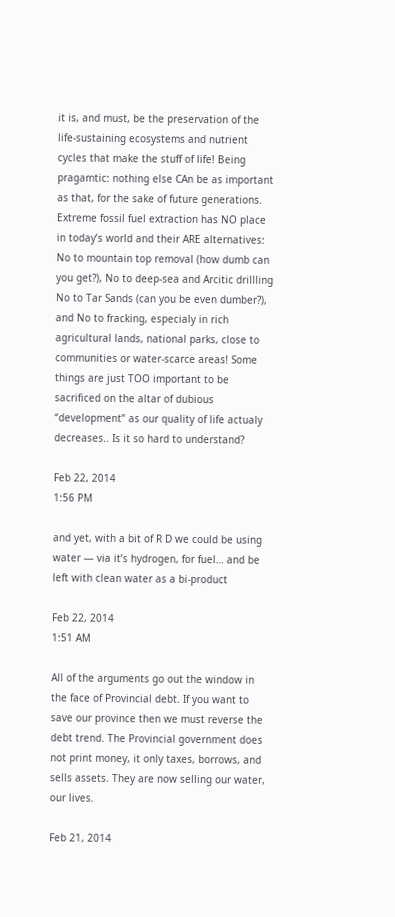it is, and must, be the preservation of the life-sustaining ecosystems and nutrient cycles that make the stuff of life! Being pragamtic: nothing else CAn be as important as that, for the sake of future generations. Extreme fossil fuel extraction has NO place in today’s world and their ARE alternatives: No to mountain top removal (how dumb can you get?), No to deep-sea and Arcitic drillling No to Tar Sands (can you be even dumber?), and No to fracking, especialy in rich agricultural lands, national parks, close to communities or water-scarce areas! Some things are just TOO important to be sacrificed on the altar of dubious “development” as our quality of life actualy decreases.. Is it so hard to understand?

Feb 22, 2014
1:56 PM

and yet, with a bit of R D we could be using water — via it’s hydrogen, for fuel… and be left with clean water as a bi-product

Feb 22, 2014
1:51 AM

All of the arguments go out the window in the face of Provincial debt. If you want to save our province then we must reverse the debt trend. The Provincial government does not print money, it only taxes, borrows, and sells assets. They are now selling our water, our lives.

Feb 21, 2014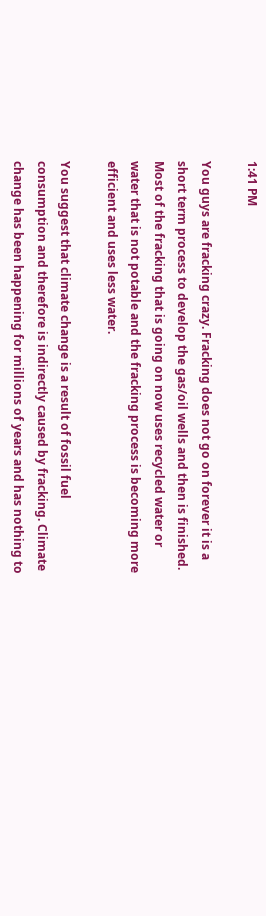1:41 PM

You guys are fracking crazy. Fracking does not go on forever it is a short term process to develop the gas/oil wells and then is finished. Most of the fracking that is going on now uses recycled water or water that is not potable and the fracking process is becoming more efficient and uses less water.

You suggest that climate change is a result of fossil fuel consumption and therefore is indirectly caused by fracking. Climate change has been happening for millions of years and has nothing to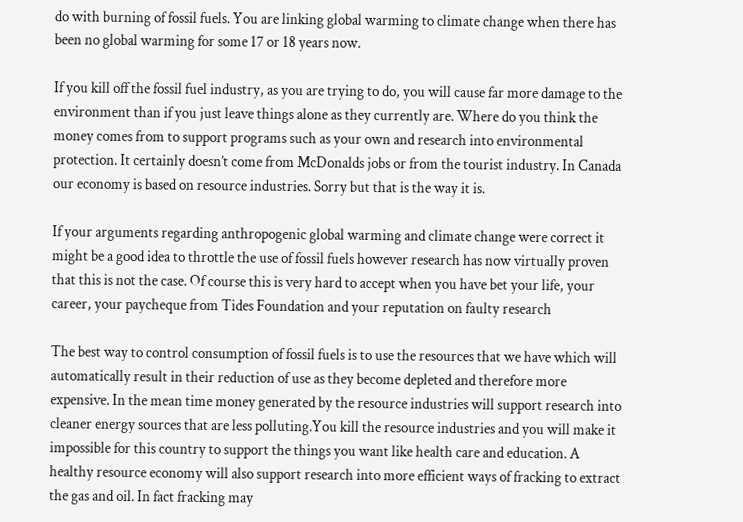do with burning of fossil fuels. You are linking global warming to climate change when there has been no global warming for some 17 or 18 years now.

If you kill off the fossil fuel industry, as you are trying to do, you will cause far more damage to the environment than if you just leave things alone as they currently are. Where do you think the money comes from to support programs such as your own and research into environmental protection. It certainly doesn’t come from McDonalds jobs or from the tourist industry. In Canada our economy is based on resource industries. Sorry but that is the way it is.

If your arguments regarding anthropogenic global warming and climate change were correct it might be a good idea to throttle the use of fossil fuels however research has now virtually proven that this is not the case. Of course this is very hard to accept when you have bet your life, your career, your paycheque from Tides Foundation and your reputation on faulty research

The best way to control consumption of fossil fuels is to use the resources that we have which will automatically result in their reduction of use as they become depleted and therefore more expensive. In the mean time money generated by the resource industries will support research into cleaner energy sources that are less polluting.You kill the resource industries and you will make it impossible for this country to support the things you want like health care and education. A healthy resource economy will also support research into more efficient ways of fracking to extract the gas and oil. In fact fracking may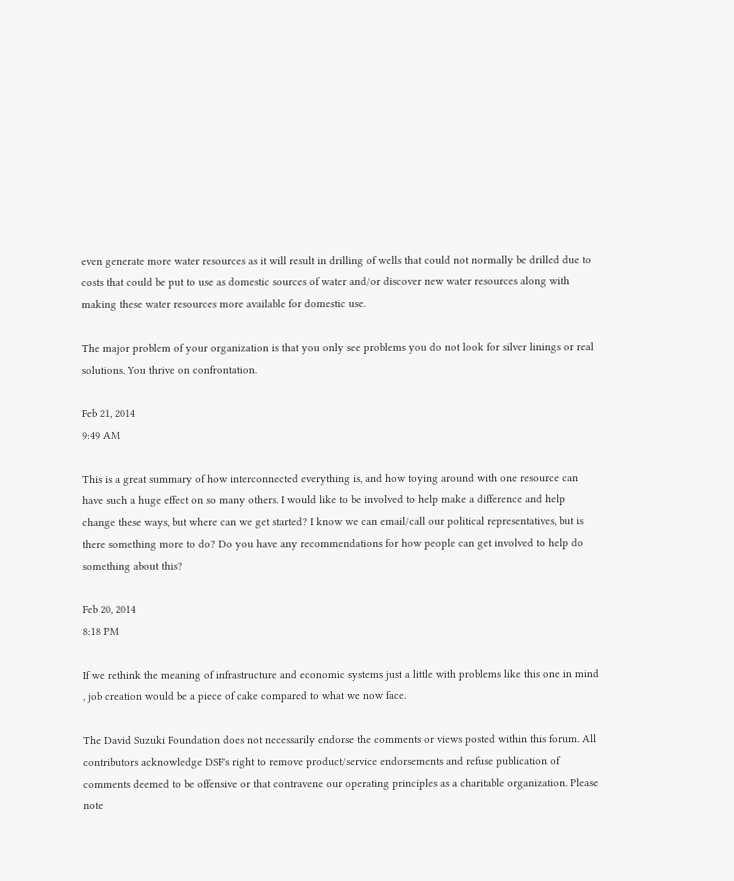even generate more water resources as it will result in drilling of wells that could not normally be drilled due to costs that could be put to use as domestic sources of water and/or discover new water resources along with making these water resources more available for domestic use.

The major problem of your organization is that you only see problems you do not look for silver linings or real solutions. You thrive on confrontation.

Feb 21, 2014
9:49 AM

This is a great summary of how interconnected everything is, and how toying around with one resource can have such a huge effect on so many others. I would like to be involved to help make a difference and help change these ways, but where can we get started? I know we can email/call our political representatives, but is there something more to do? Do you have any recommendations for how people can get involved to help do something about this?

Feb 20, 2014
8:18 PM

If we rethink the meaning of infrastructure and economic systems just a little with problems like this one in mind , job creation would be a piece of cake compared to what we now face.

The David Suzuki Foundation does not necessarily endorse the comments or views posted within this forum. All contributors acknowledge DSF's right to remove product/service endorsements and refuse publication of comments deemed to be offensive or that contravene our operating principles as a charitable organization. Please note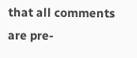that all comments are pre-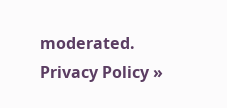moderated. Privacy Policy »